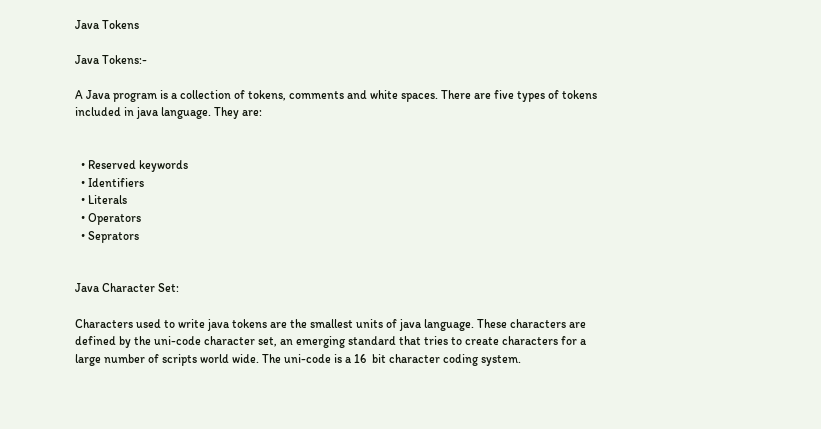Java Tokens

Java Tokens:-

A Java program is a collection of tokens, comments and white spaces. There are five types of tokens included in java language. They are:


  • Reserved keywords
  • Identifiers
  • Literals
  • Operators
  • Seprators


Java Character Set:

Characters used to write java tokens are the smallest units of java language. These characters are defined by the uni-code character set, an emerging standard that tries to create characters for a large number of scripts world wide. The uni-code is a 16  bit character coding system.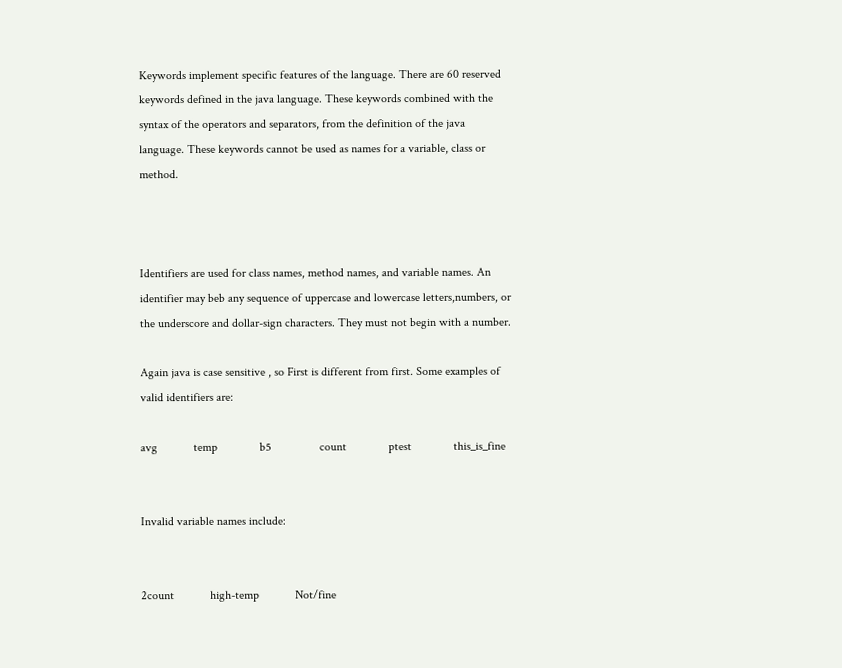Keywords implement specific features of the language. There are 60 reserved keywords defined in the java language. These keywords combined with the syntax of the operators and separators, from the definition of the java language. These keywords cannot be used as names for a variable, class or method.



Identifiers are used for class names, method names, and variable names. An identifier may beb any sequence of uppercase and lowercase letters,numbers, or the underscore and dollar-sign characters. They must not begin with a number.

Again java is case sensitive , so First is different from first. Some examples of valid identifiers are:

avg            temp              b5                count              ptest              this_is_fine


Invalid variable names include:


2count            high-temp            Not/fine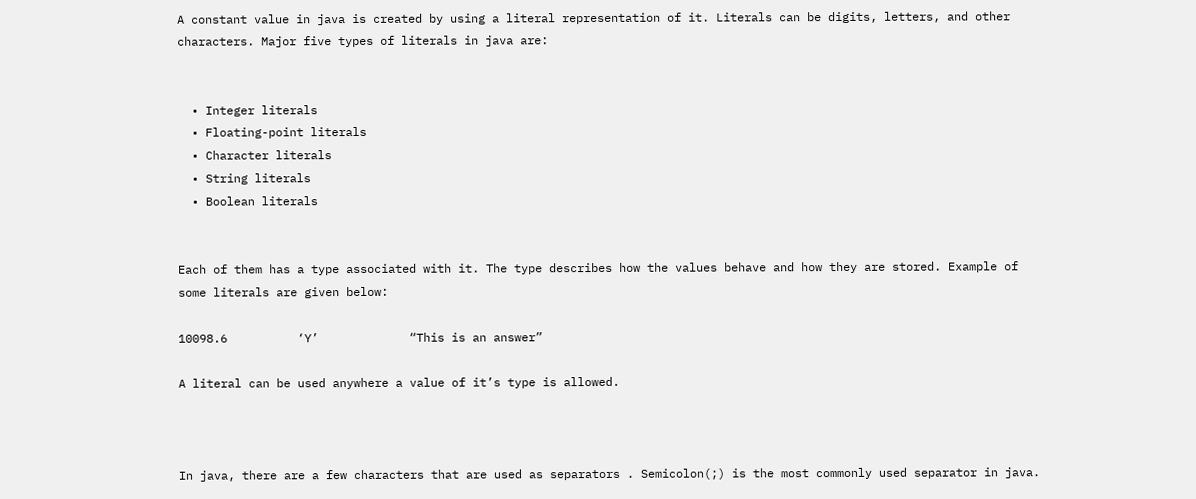A constant value in java is created by using a literal representation of it. Literals can be digits, letters, and other characters. Major five types of literals in java are:


  • Integer literals
  • Floating-point literals
  • Character literals
  • String literals
  • Boolean literals


Each of them has a type associated with it. The type describes how the values behave and how they are stored. Example of some literals are given below:

10098.6          ‘Y’             “This is an answer”

A literal can be used anywhere a value of it’s type is allowed.



In java, there are a few characters that are used as separators . Semicolon(;) is the most commonly used separator in java.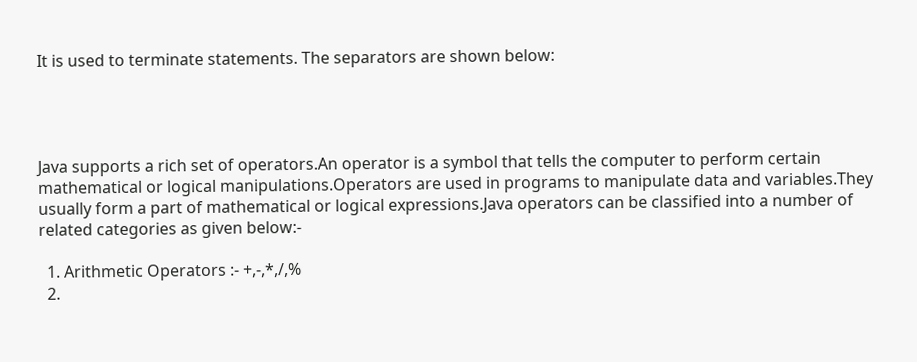It is used to terminate statements. The separators are shown below:




Java supports a rich set of operators.An operator is a symbol that tells the computer to perform certain mathematical or logical manipulations.Operators are used in programs to manipulate data and variables.They usually form a part of mathematical or logical expressions.Java operators can be classified into a number of related categories as given below:-

  1. Arithmetic Operators :- +,-,*,/,%
  2.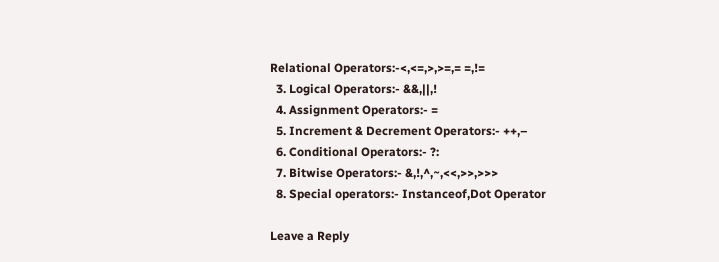Relational Operators:-<,<=,>,>=,= =,!=
  3. Logical Operators:- &&,||,!
  4. Assignment Operators:- =
  5. Increment & Decrement Operators:- ++,–
  6. Conditional Operators:- ?:
  7. Bitwise Operators:- &,!,^,~,<<,>>,>>>
  8. Special operators:- Instanceof,Dot Operator

Leave a Reply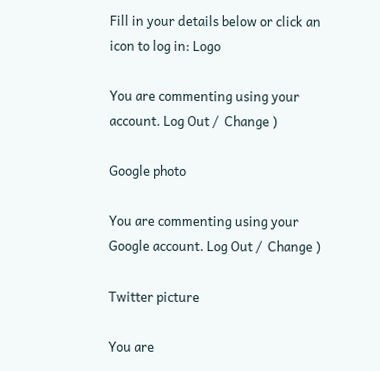Fill in your details below or click an icon to log in: Logo

You are commenting using your account. Log Out /  Change )

Google photo

You are commenting using your Google account. Log Out /  Change )

Twitter picture

You are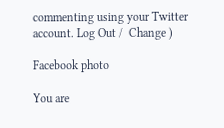commenting using your Twitter account. Log Out /  Change )

Facebook photo

You are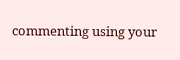commenting using your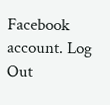Facebook account. Log Out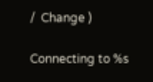/  Change )

Connecting to %s